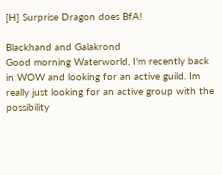[H] Surprise Dragon does BfA!

Blackhand and Galakrond
Good morning Waterworld, I'm recently back in WOW and looking for an active guild. Im really just looking for an active group with the possibility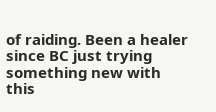of raiding. Been a healer since BC just trying something new with this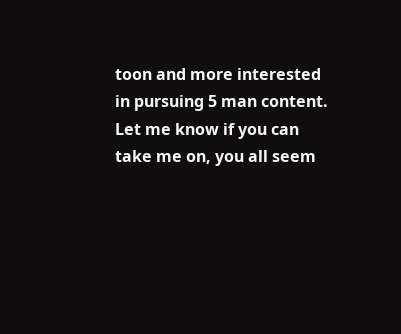toon and more interested in pursuing 5 man content. Let me know if you can take me on, you all seem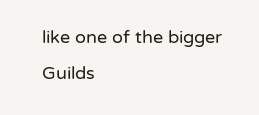like one of the bigger Guilds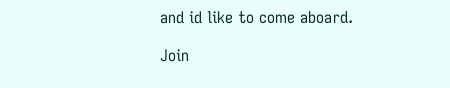and id like to come aboard.

Join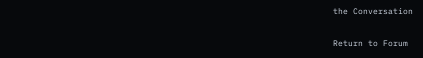the Conversation

Return to Forum